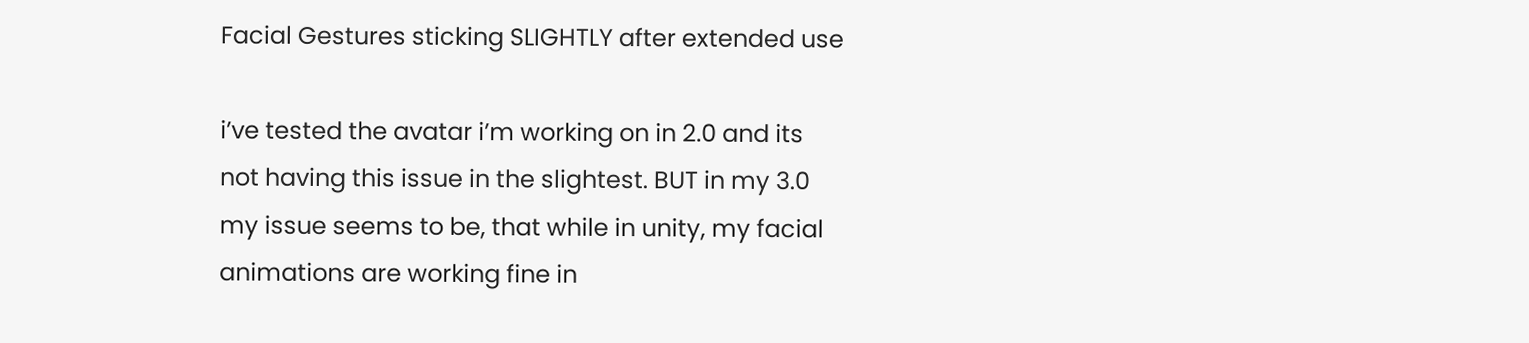Facial Gestures sticking SLIGHTLY after extended use

i’ve tested the avatar i’m working on in 2.0 and its not having this issue in the slightest. BUT in my 3.0 my issue seems to be, that while in unity, my facial animations are working fine in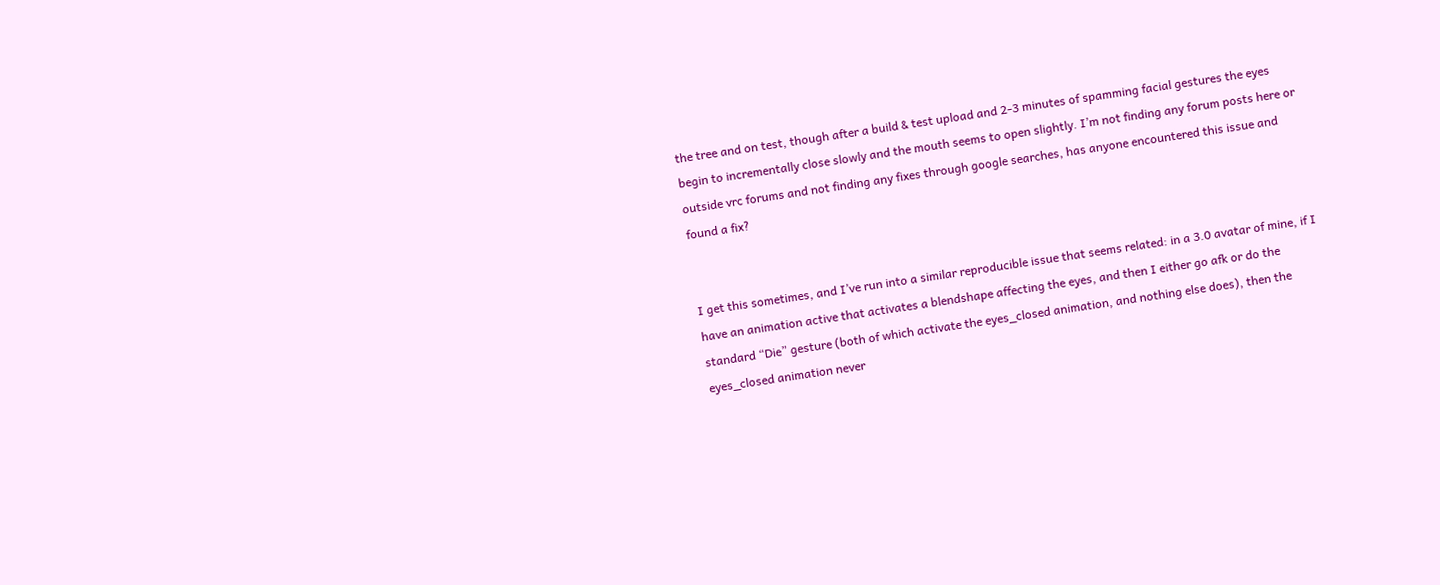the tree and on test, though after a build & test upload and 2-3 minutes of spamming facial gestures the eyes begin to incrementally close slowly and the mouth seems to open slightly. I’m not finding any forum posts here or outside vrc forums and not finding any fixes through google searches, has anyone encountered this issue and found a fix?


I get this sometimes, and I’ve run into a similar reproducible issue that seems related: in a 3.0 avatar of mine, if I have an animation active that activates a blendshape affecting the eyes, and then I either go afk or do the standard “Die” gesture (both of which activate the eyes_closed animation, and nothing else does), then the eyes_closed animation never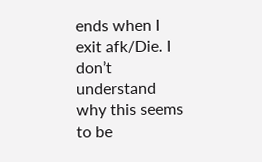ends when I exit afk/Die. I don’t understand why this seems to be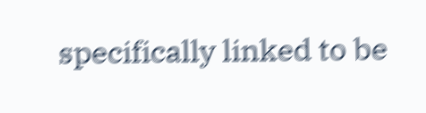specifically linked to be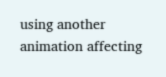using another animation affecting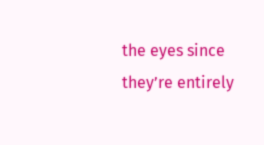the eyes since they’re entirely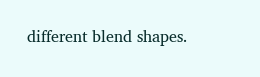different blend shapes.